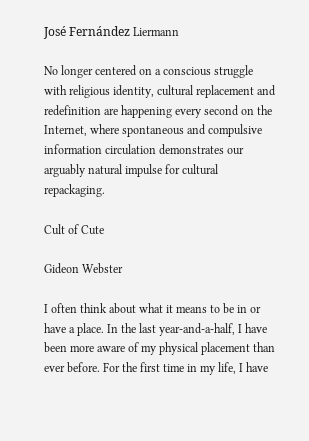José Fernández Liermann

No longer centered on a conscious struggle with religious identity, cultural replacement and redefinition are happening every second on the Internet, where spontaneous and compulsive information circulation demonstrates our arguably natural impulse for cultural repackaging.

Cult of Cute

Gideon Webster

I often think about what it means to be in or have a place. In the last year-and-a-half, I have been more aware of my physical placement than ever before. For the first time in my life, I have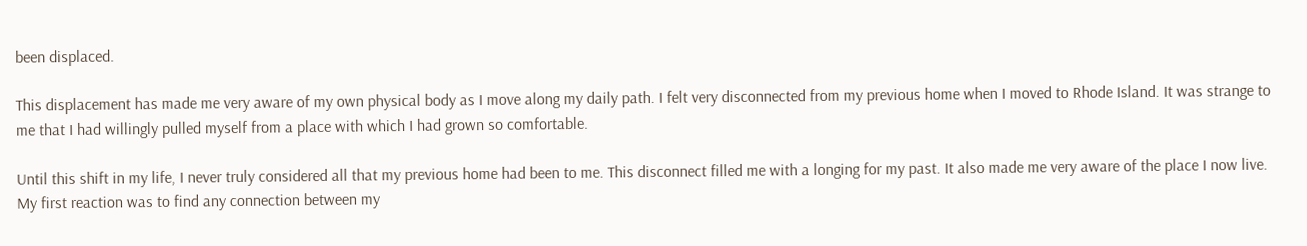been displaced.

This displacement has made me very aware of my own physical body as I move along my daily path. I felt very disconnected from my previous home when I moved to Rhode Island. It was strange to me that I had willingly pulled myself from a place with which I had grown so comfortable.

Until this shift in my life, I never truly considered all that my previous home had been to me. This disconnect filled me with a longing for my past. It also made me very aware of the place I now live. My first reaction was to find any connection between my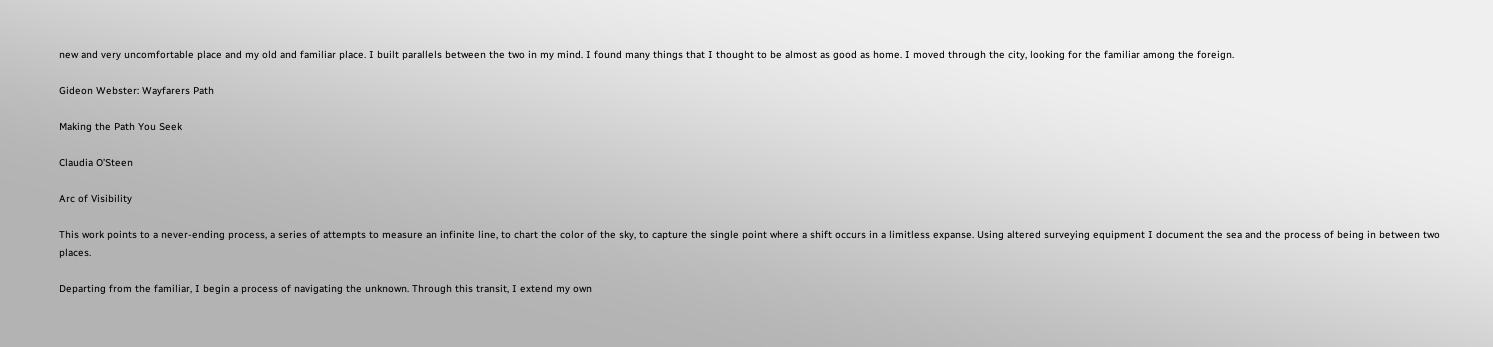new and very uncomfortable place and my old and familiar place. I built parallels between the two in my mind. I found many things that I thought to be almost as good as home. I moved through the city, looking for the familiar among the foreign.

Gideon Webster: Wayfarers Path

Making the Path You Seek

Claudia O’Steen

Arc of Visibility

This work points to a never-ending process, a series of attempts to measure an infinite line, to chart the color of the sky, to capture the single point where a shift occurs in a limitless expanse. Using altered surveying equipment I document the sea and the process of being in between two places.

Departing from the familiar, I begin a process of navigating the unknown. Through this transit, I extend my own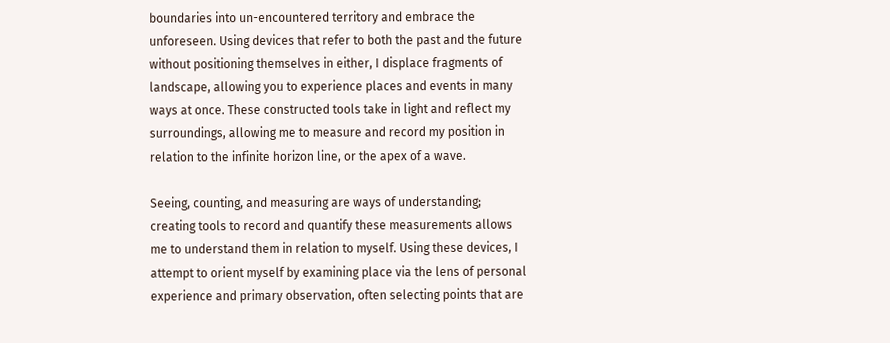boundaries into un-encountered territory and embrace the unforeseen. Using devices that refer to both the past and the future without positioning themselves in either, I displace fragments of landscape, allowing you to experience places and events in many ways at once. These constructed tools take in light and reflect my surroundings, allowing me to measure and record my position in relation to the infinite horizon line, or the apex of a wave.

Seeing, counting, and measuring are ways of understanding; creating tools to record and quantify these measurements allows me to understand them in relation to myself. Using these devices, I attempt to orient myself by examining place via the lens of personal experience and primary observation, often selecting points that are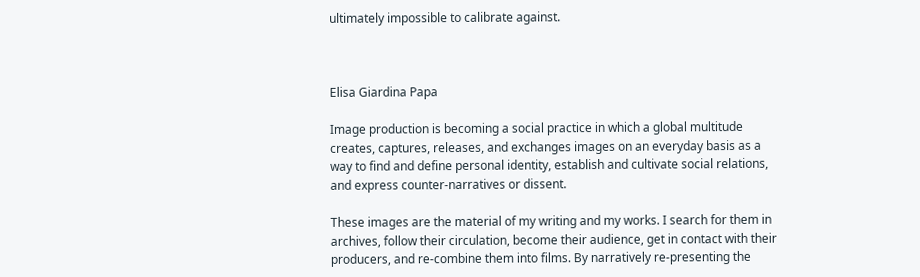ultimately impossible to calibrate against.



Elisa Giardina Papa

Image production is becoming a social practice in which a global multitude creates, captures, releases, and exchanges images on an everyday basis as a way to find and define personal identity, establish and cultivate social relations, and express counter-narratives or dissent.

These images are the material of my writing and my works. I search for them in archives, follow their circulation, become their audience, get in contact with their producers, and re-combine them into films. By narratively re-presenting the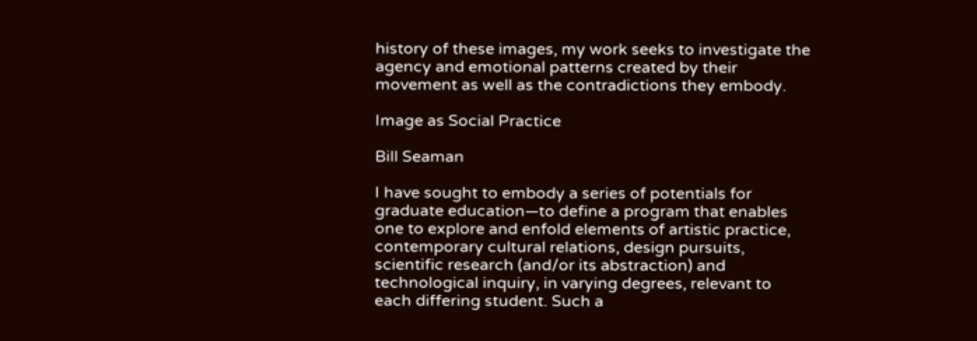history of these images, my work seeks to investigate the agency and emotional patterns created by their movement as well as the contradictions they embody.

Image as Social Practice

Bill Seaman

I have sought to embody a series of potentials for graduate education—to define a program that enables one to explore and enfold elements of artistic practice, contemporary cultural relations, design pursuits, scientific research (and/or its abstraction) and technological inquiry, in varying degrees, relevant to each differing student. Such a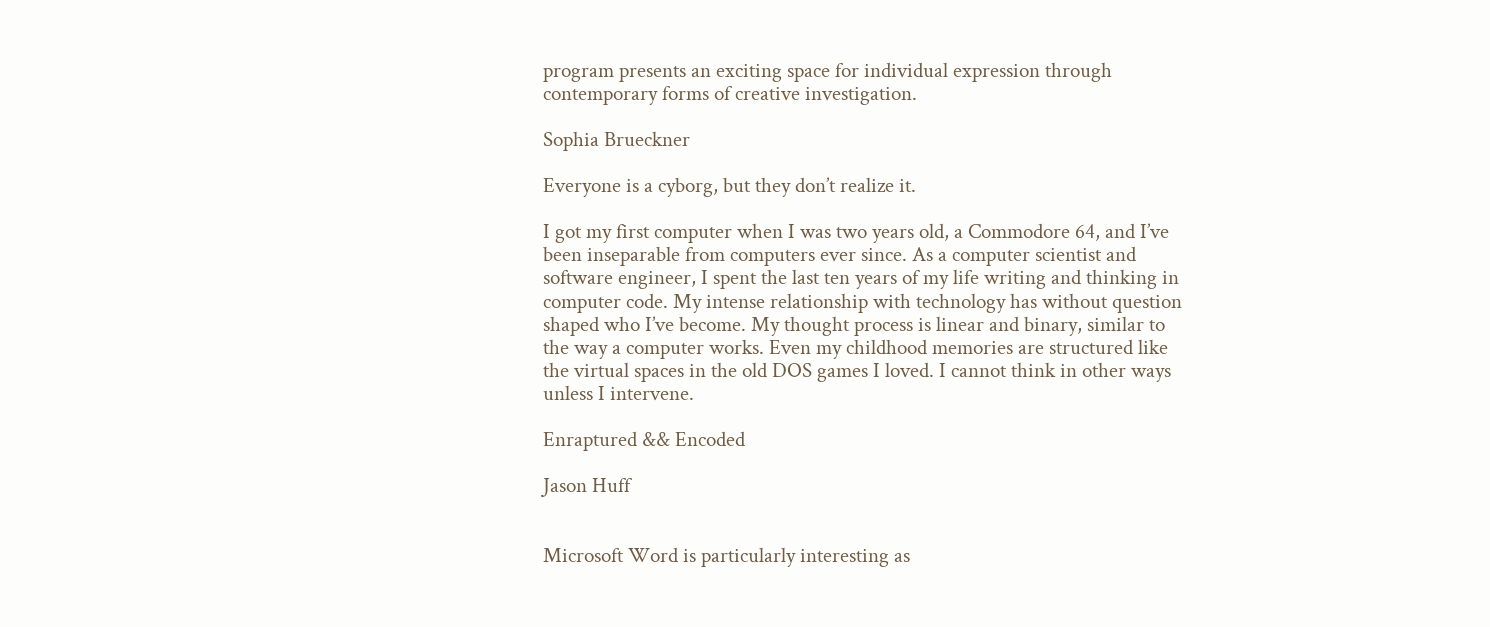program presents an exciting space for individual expression through contemporary forms of creative investigation.

Sophia Brueckner

Everyone is a cyborg, but they don’t realize it.

I got my first computer when I was two years old, a Commodore 64, and I’ve been inseparable from computers ever since. As a computer scientist and software engineer, I spent the last ten years of my life writing and thinking in computer code. My intense relationship with technology has without question shaped who I’ve become. My thought process is linear and binary, similar to the way a computer works. Even my childhood memories are structured like the virtual spaces in the old DOS games I loved. I cannot think in other ways unless I intervene.

Enraptured && Encoded

Jason Huff


Microsoft Word is particularly interesting as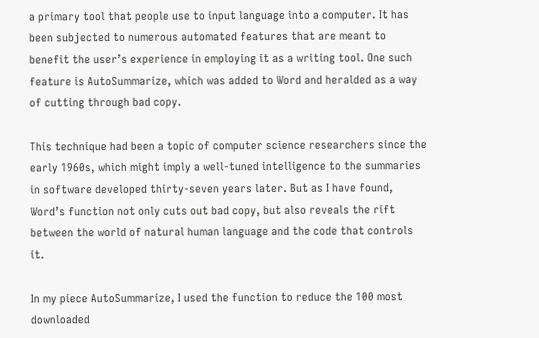a primary tool that people use to input language into a computer. It has been subjected to numerous automated features that are meant to benefit the user’s experience in employing it as a writing tool. One such feature is AutoSummarize, which was added to Word and heralded as a way of cutting through bad copy.

This technique had been a topic of computer science researchers since the early 1960s, which might imply a well-tuned intelligence to the summaries in software developed thirty-seven years later. But as I have found, Word’s function not only cuts out bad copy, but also reveals the rift between the world of natural human language and the code that controls it.

In my piece AutoSummarize, I used the function to reduce the 100 most downloaded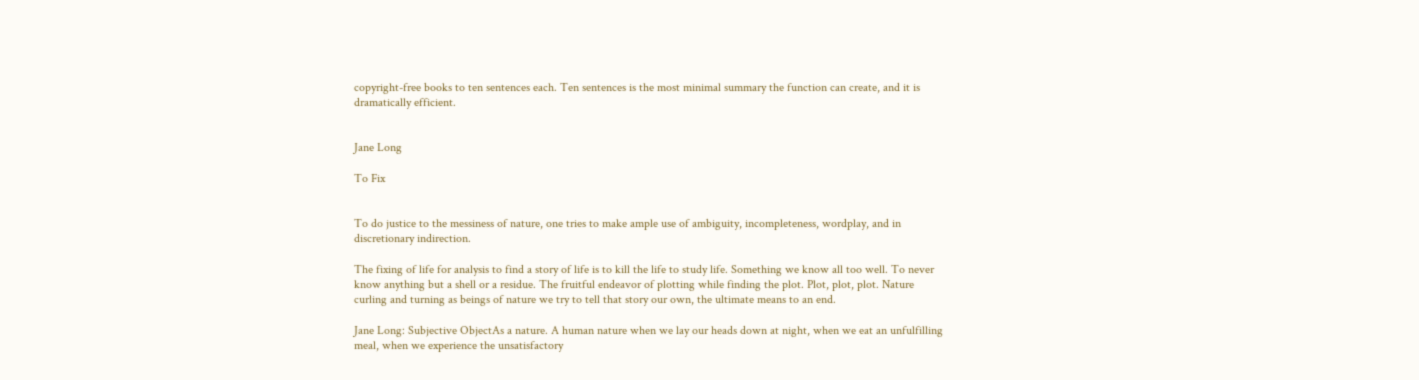copyright-free books to ten sentences each. Ten sentences is the most minimal summary the function can create, and it is dramatically efficient.


Jane Long

To Fix


To do justice to the messiness of nature, one tries to make ample use of ambiguity, incompleteness, wordplay, and in discretionary indirection.

The fixing of life for analysis to find a story of life is to kill the life to study life. Something we know all too well. To never know anything but a shell or a residue. The fruitful endeavor of plotting while finding the plot. Plot, plot, plot. Nature curling and turning as beings of nature we try to tell that story our own, the ultimate means to an end.

Jane Long: Subjective ObjectAs a nature. A human nature when we lay our heads down at night, when we eat an unfulfilling meal, when we experience the unsatisfactory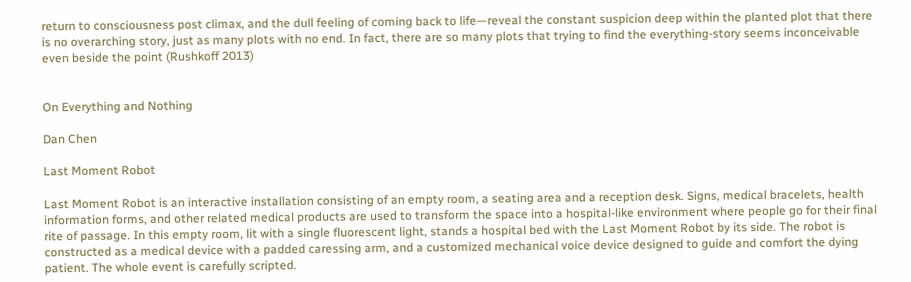return to consciousness post climax, and the dull feeling of coming back to life—reveal the constant suspicion deep within the planted plot that there is no overarching story, just as many plots with no end. In fact, there are so many plots that trying to find the everything-story seems inconceivable even beside the point (Rushkoff 2013)


On Everything and Nothing

Dan Chen

Last Moment Robot

Last Moment Robot is an interactive installation consisting of an empty room, a seating area and a reception desk. Signs, medical bracelets, health information forms, and other related medical products are used to transform the space into a hospital-like environment where people go for their final rite of passage. In this empty room, lit with a single fluorescent light, stands a hospital bed with the Last Moment Robot by its side. The robot is constructed as a medical device with a padded caressing arm, and a customized mechanical voice device designed to guide and comfort the dying patient. The whole event is carefully scripted.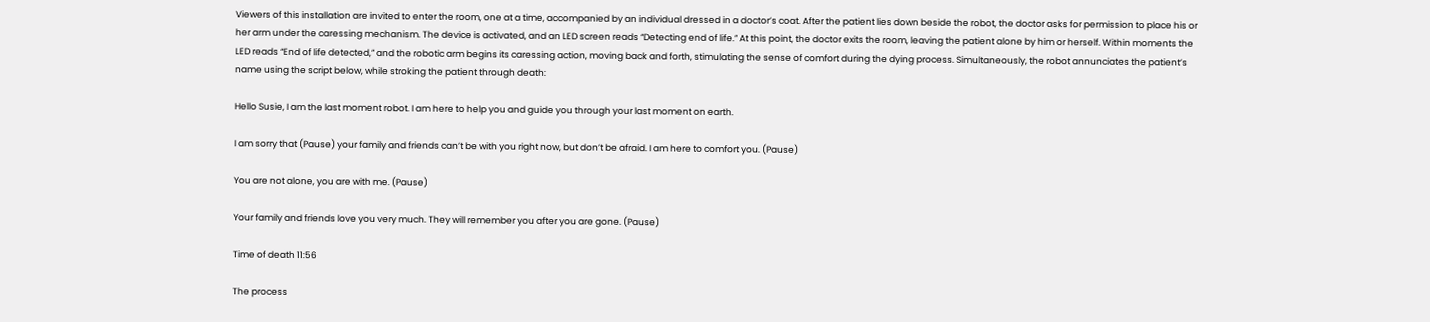Viewers of this installation are invited to enter the room, one at a time, accompanied by an individual dressed in a doctor’s coat. After the patient lies down beside the robot, the doctor asks for permission to place his or her arm under the caressing mechanism. The device is activated, and an LED screen reads “Detecting end of life.” At this point, the doctor exits the room, leaving the patient alone by him or herself. Within moments the LED reads “End of life detected,” and the robotic arm begins its caressing action, moving back and forth, stimulating the sense of comfort during the dying process. Simultaneously, the robot annunciates the patient’s name using the script below, while stroking the patient through death:

Hello Susie, I am the last moment robot. I am here to help you and guide you through your last moment on earth.

I am sorry that (Pause) your family and friends can’t be with you right now, but don’t be afraid. I am here to comfort you. (Pause)

You are not alone, you are with me. (Pause)

Your family and friends love you very much. They will remember you after you are gone. (Pause)

Time of death 11:56

The process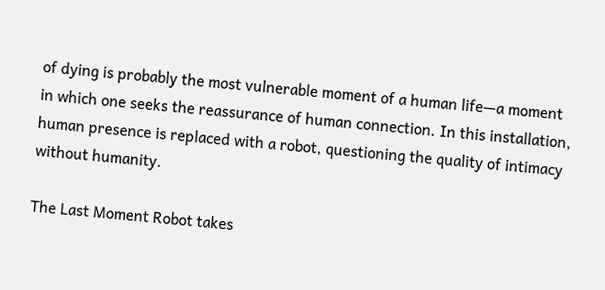of dying is probably the most vulnerable moment of a human life—a moment in which one seeks the reassurance of human connection. In this installation, human presence is replaced with a robot, questioning the quality of intimacy without humanity.

The Last Moment Robot takes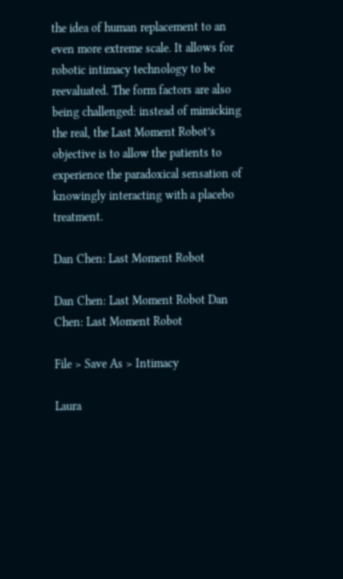the idea of human replacement to an even more extreme scale. It allows for robotic intimacy technology to be reevaluated. The form factors are also being challenged: instead of mimicking the real, the Last Moment Robot’s objective is to allow the patients to experience the paradoxical sensation of knowingly interacting with a placebo treatment.

Dan Chen: Last Moment Robot

Dan Chen: Last Moment Robot Dan Chen: Last Moment Robot

File > Save As > Intimacy

Laura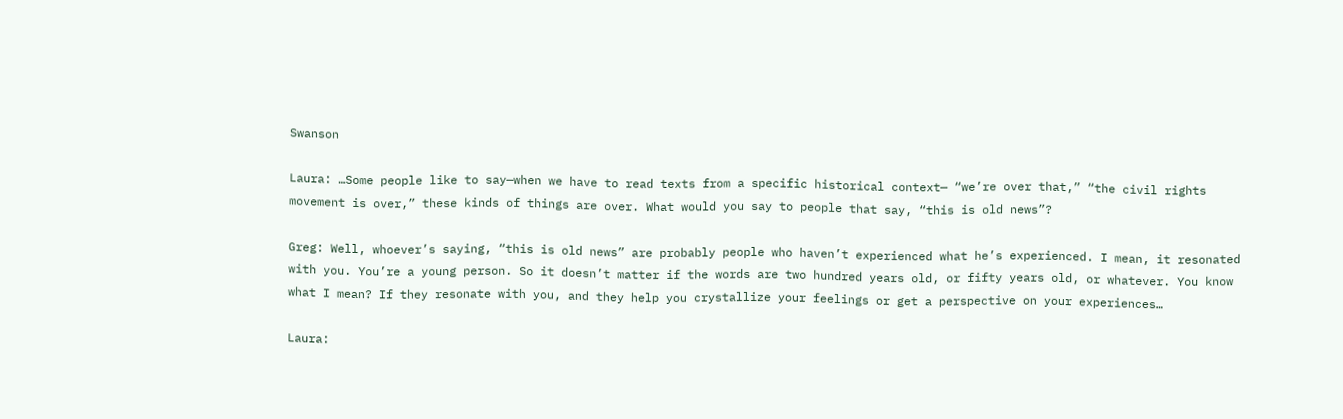Swanson

Laura: …Some people like to say—when we have to read texts from a specific historical context— “we’re over that,” “the civil rights movement is over,” these kinds of things are over. What would you say to people that say, “this is old news”?

Greg: Well, whoever’s saying, “this is old news” are probably people who haven’t experienced what he’s experienced. I mean, it resonated with you. You’re a young person. So it doesn’t matter if the words are two hundred years old, or fifty years old, or whatever. You know what I mean? If they resonate with you, and they help you crystallize your feelings or get a perspective on your experiences…

Laura: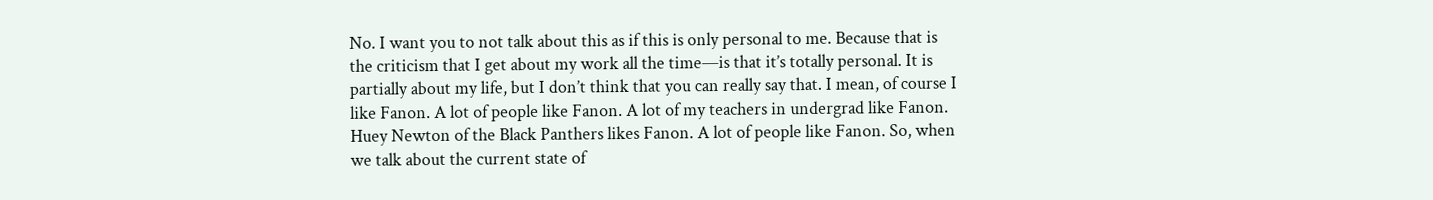No. I want you to not talk about this as if this is only personal to me. Because that is the criticism that I get about my work all the time—is that it’s totally personal. It is partially about my life, but I don’t think that you can really say that. I mean, of course I like Fanon. A lot of people like Fanon. A lot of my teachers in undergrad like Fanon. Huey Newton of the Black Panthers likes Fanon. A lot of people like Fanon. So, when we talk about the current state of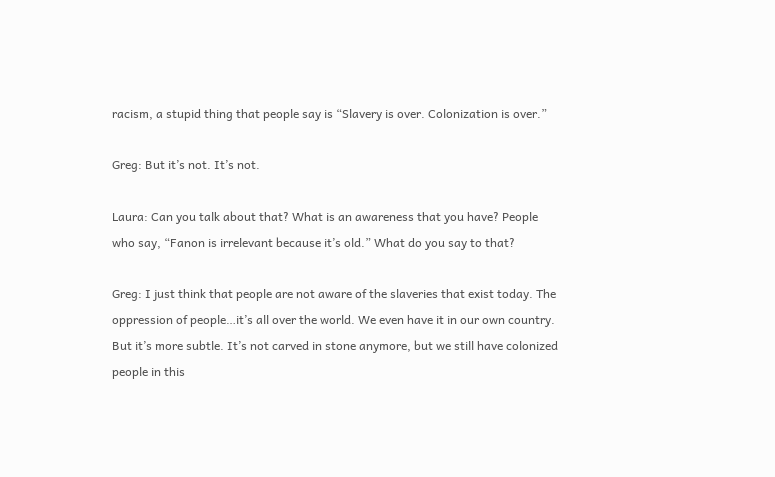racism, a stupid thing that people say is “Slavery is over. Colonization is over.”

Greg: But it’s not. It’s not.

Laura: Can you talk about that? What is an awareness that you have? People who say, “Fanon is irrelevant because it’s old.” What do you say to that?

Greg: I just think that people are not aware of the slaveries that exist today. The oppression of people…it’s all over the world. We even have it in our own country. But it’s more subtle. It’s not carved in stone anymore, but we still have colonized people in this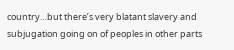country…but there’s very blatant slavery and subjugation going on of peoples in other parts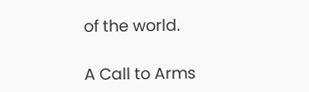of the world.

A Call to Arms